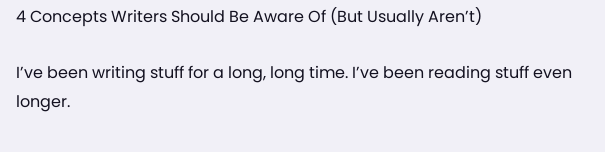4 Concepts Writers Should Be Aware Of (But Usually Aren’t)

I’ve been writing stuff for a long, long time. I’ve been reading stuff even longer.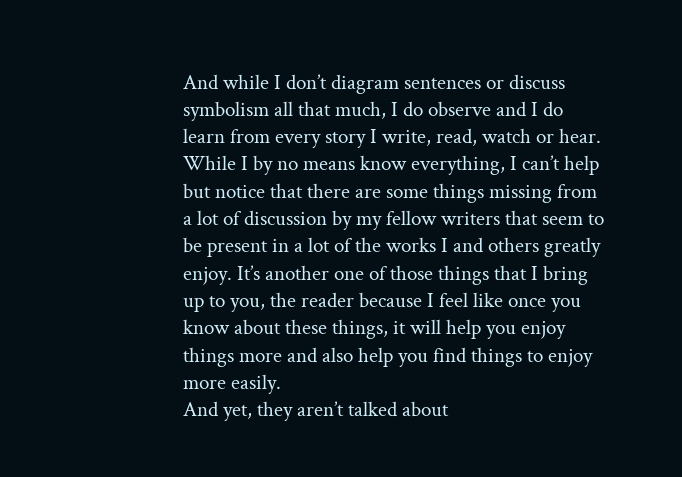And while I don’t diagram sentences or discuss symbolism all that much, I do observe and I do learn from every story I write, read, watch or hear.
While I by no means know everything, I can’t help but notice that there are some things missing from a lot of discussion by my fellow writers that seem to be present in a lot of the works I and others greatly enjoy. It’s another one of those things that I bring up to you, the reader because I feel like once you know about these things, it will help you enjoy things more and also help you find things to enjoy more easily.
And yet, they aren’t talked about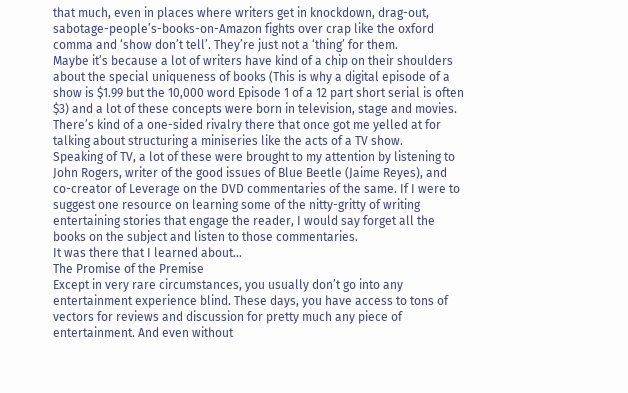that much, even in places where writers get in knockdown, drag-out, sabotage-people’s-books-on-Amazon fights over crap like the oxford comma and ‘show don’t tell’. They’re just not a ‘thing’ for them.
Maybe it’s because a lot of writers have kind of a chip on their shoulders about the special uniqueness of books (This is why a digital episode of a show is $1.99 but the 10,000 word Episode 1 of a 12 part short serial is often $3) and a lot of these concepts were born in television, stage and movies. There’s kind of a one-sided rivalry there that once got me yelled at for talking about structuring a miniseries like the acts of a TV show.
Speaking of TV, a lot of these were brought to my attention by listening to John Rogers, writer of the good issues of Blue Beetle (Jaime Reyes), and co-creator of Leverage on the DVD commentaries of the same. If I were to suggest one resource on learning some of the nitty-gritty of writing entertaining stories that engage the reader, I would say forget all the books on the subject and listen to those commentaries.
It was there that I learned about…
The Promise of the Premise
Except in very rare circumstances, you usually don’t go into any entertainment experience blind. These days, you have access to tons of vectors for reviews and discussion for pretty much any piece of entertainment. And even without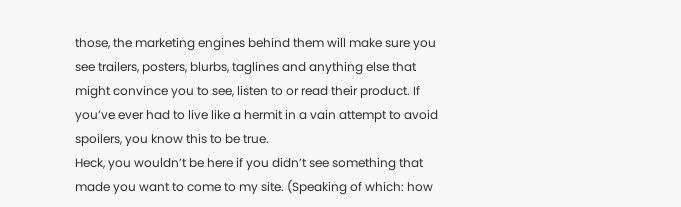those, the marketing engines behind them will make sure you see trailers, posters, blurbs, taglines and anything else that might convince you to see, listen to or read their product. If you’ve ever had to live like a hermit in a vain attempt to avoid spoilers, you know this to be true.
Heck, you wouldn’t be here if you didn’t see something that made you want to come to my site. (Speaking of which: how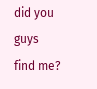did you guys find me?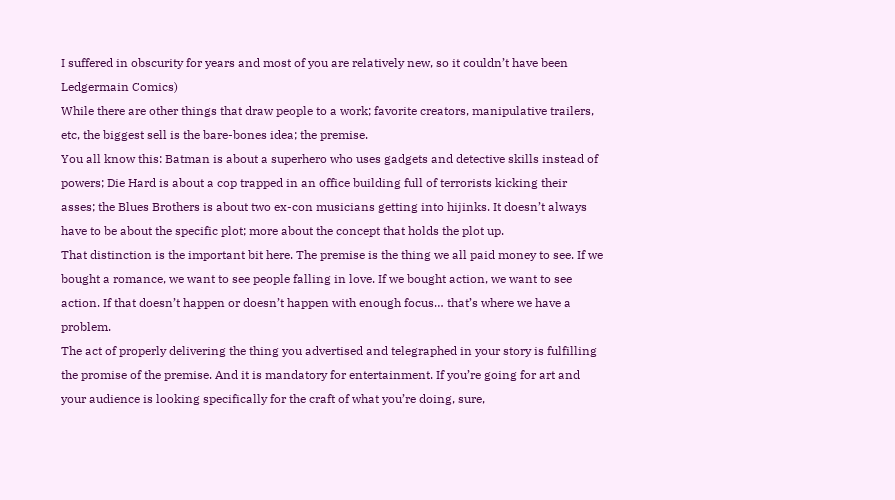I suffered in obscurity for years and most of you are relatively new, so it couldn’t have been Ledgermain Comics)
While there are other things that draw people to a work; favorite creators, manipulative trailers, etc, the biggest sell is the bare-bones idea; the premise.
You all know this: Batman is about a superhero who uses gadgets and detective skills instead of powers; Die Hard is about a cop trapped in an office building full of terrorists kicking their asses; the Blues Brothers is about two ex-con musicians getting into hijinks. It doesn’t always have to be about the specific plot; more about the concept that holds the plot up.
That distinction is the important bit here. The premise is the thing we all paid money to see. If we bought a romance, we want to see people falling in love. If we bought action, we want to see action. If that doesn’t happen or doesn’t happen with enough focus… that’s where we have a problem.
The act of properly delivering the thing you advertised and telegraphed in your story is fulfilling the promise of the premise. And it is mandatory for entertainment. If you’re going for art and your audience is looking specifically for the craft of what you’re doing, sure,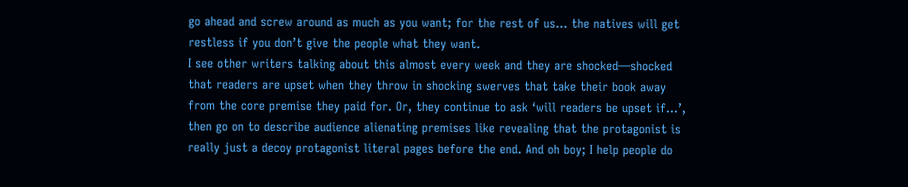go ahead and screw around as much as you want; for the rest of us… the natives will get restless if you don’t give the people what they want.
I see other writers talking about this almost every week and they are shocked—shocked that readers are upset when they throw in shocking swerves that take their book away from the core premise they paid for. Or, they continue to ask ‘will readers be upset if…’, then go on to describe audience alienating premises like revealing that the protagonist is really just a decoy protagonist literal pages before the end. And oh boy; I help people do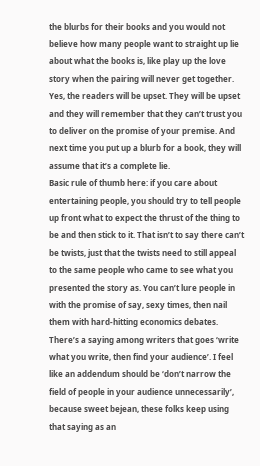the blurbs for their books and you would not believe how many people want to straight up lie about what the books is, like play up the love story when the pairing will never get together.
Yes, the readers will be upset. They will be upset and they will remember that they can’t trust you to deliver on the promise of your premise. And next time you put up a blurb for a book, they will assume that it’s a complete lie.
Basic rule of thumb here: if you care about entertaining people, you should try to tell people up front what to expect the thrust of the thing to be and then stick to it. That isn’t to say there can’t be twists, just that the twists need to still appeal to the same people who came to see what you presented the story as. You can’t lure people in with the promise of say, sexy times, then nail them with hard-hitting economics debates.
There’s a saying among writers that goes ‘write what you write, then find your audience’. I feel like an addendum should be ‘don’t narrow the field of people in your audience unnecessarily’, because sweet bejean, these folks keep using that saying as an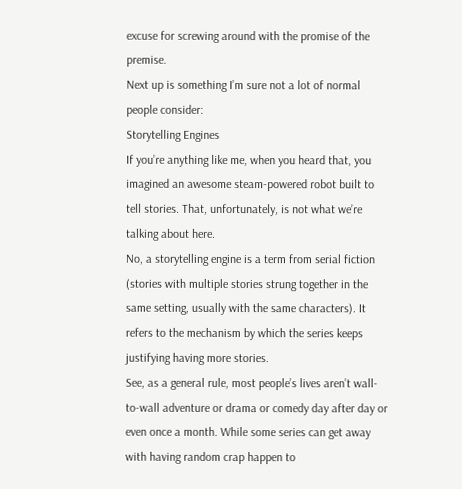excuse for screwing around with the promise of the premise.
Next up is something I’m sure not a lot of normal people consider:
Storytelling Engines
If you’re anything like me, when you heard that, you imagined an awesome steam-powered robot built to tell stories. That, unfortunately, is not what we’re talking about here.
No, a storytelling engine is a term from serial fiction (stories with multiple stories strung together in the same setting, usually with the same characters). It refers to the mechanism by which the series keeps justifying having more stories.
See, as a general rule, most people’s lives aren’t wall-to-wall adventure or drama or comedy day after day or even once a month. While some series can get away with having random crap happen to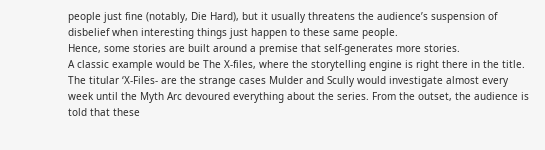people just fine (notably, Die Hard), but it usually threatens the audience’s suspension of disbelief when interesting things just happen to these same people.
Hence, some stories are built around a premise that self-generates more stories.
A classic example would be The X-files, where the storytelling engine is right there in the title. The titular ‘X-Files- are the strange cases Mulder and Scully would investigate almost every week until the Myth Arc devoured everything about the series. From the outset, the audience is told that these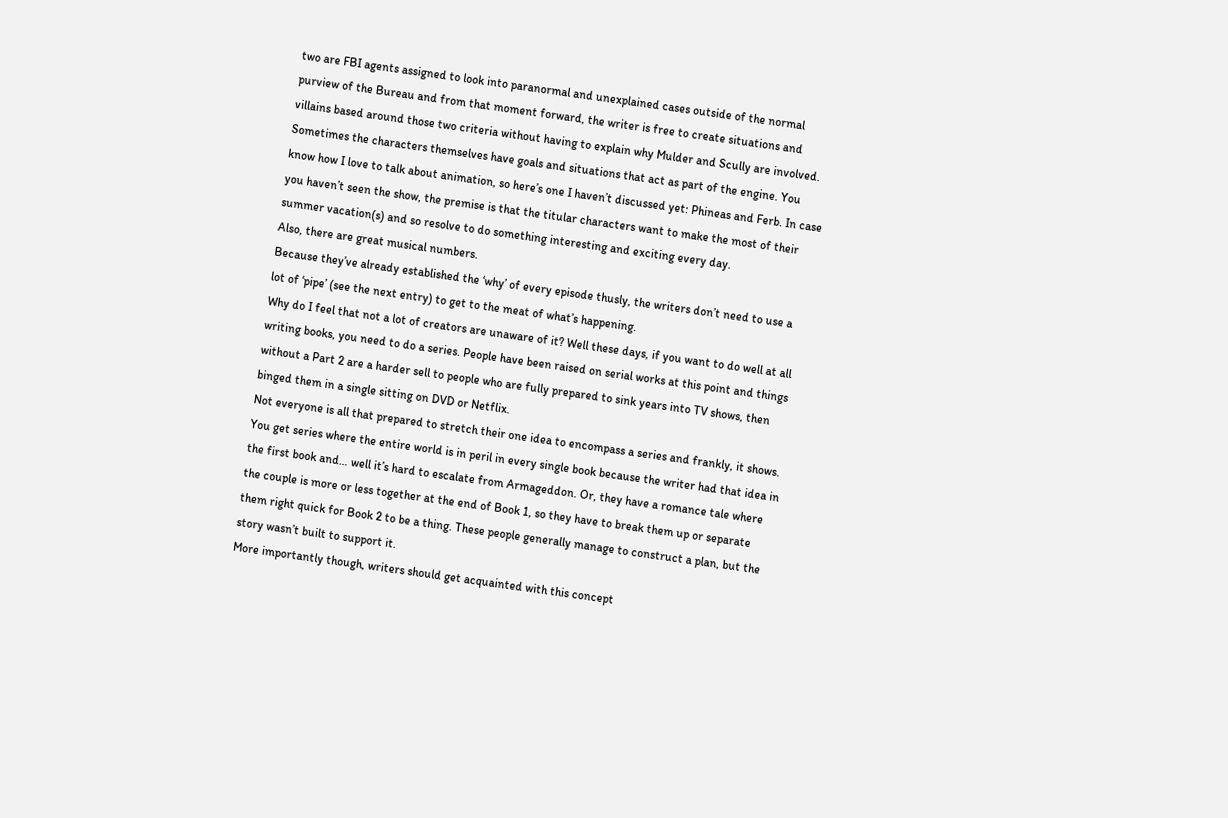two are FBI agents assigned to look into paranormal and unexplained cases outside of the normal purview of the Bureau and from that moment forward, the writer is free to create situations and villains based around those two criteria without having to explain why Mulder and Scully are involved.
Sometimes the characters themselves have goals and situations that act as part of the engine. You know how I love to talk about animation, so here’s one I haven’t discussed yet: Phineas and Ferb. In case you haven’t seen the show, the premise is that the titular characters want to make the most of their summer vacation(s) and so resolve to do something interesting and exciting every day.
Also, there are great musical numbers.
Because they’ve already established the ‘why’ of every episode thusly, the writers don’t need to use a lot of ‘pipe’ (see the next entry) to get to the meat of what’s happening.
Why do I feel that not a lot of creators are unaware of it? Well these days, if you want to do well at all writing books, you need to do a series. People have been raised on serial works at this point and things without a Part 2 are a harder sell to people who are fully prepared to sink years into TV shows, then binged them in a single sitting on DVD or Netflix.
Not everyone is all that prepared to stretch their one idea to encompass a series and frankly, it shows. You get series where the entire world is in peril in every single book because the writer had that idea in the first book and… well it’s hard to escalate from Armageddon. Or, they have a romance tale where the couple is more or less together at the end of Book 1, so they have to break them up or separate them right quick for Book 2 to be a thing. These people generally manage to construct a plan, but the story wasn’t built to support it.
More importantly though, writers should get acquainted with this concept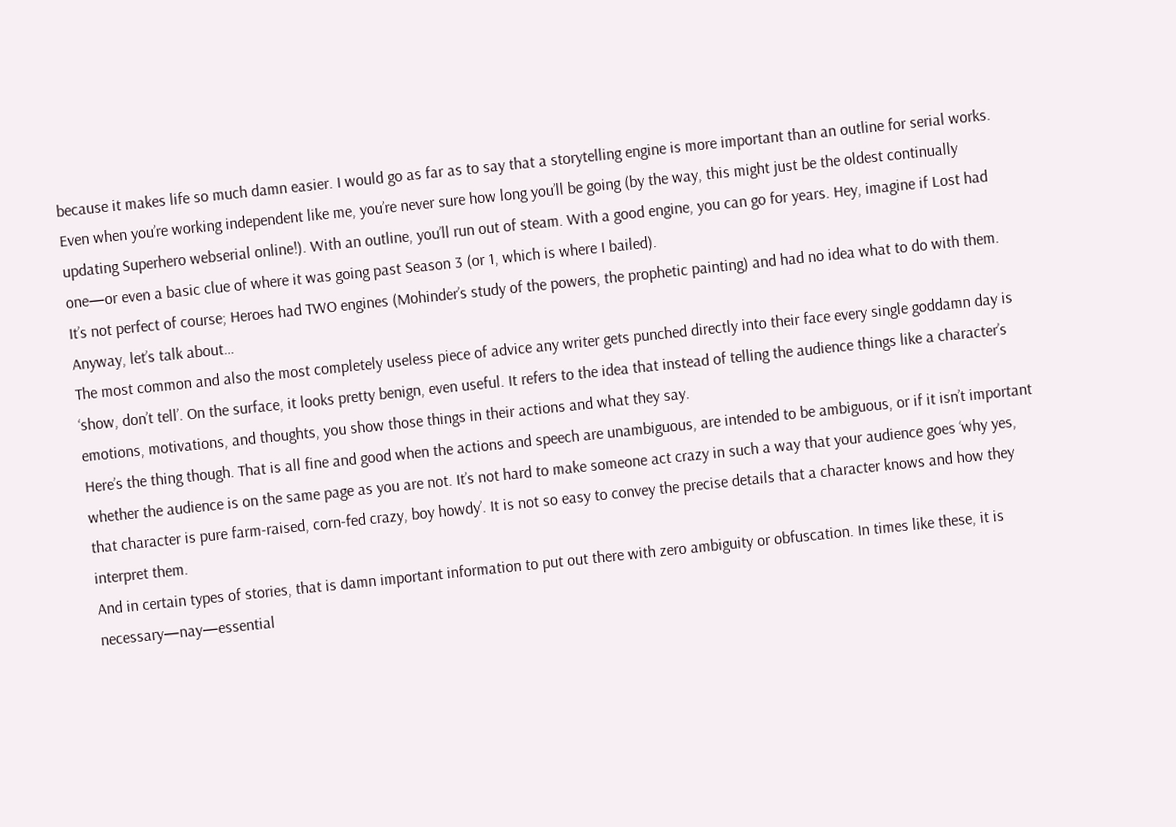because it makes life so much damn easier. I would go as far as to say that a storytelling engine is more important than an outline for serial works. Even when you’re working independent like me, you’re never sure how long you’ll be going (by the way, this might just be the oldest continually updating Superhero webserial online!). With an outline, you’ll run out of steam. With a good engine, you can go for years. Hey, imagine if Lost had one—or even a basic clue of where it was going past Season 3 (or 1, which is where I bailed).
It’s not perfect of course; Heroes had TWO engines (Mohinder’s study of the powers, the prophetic painting) and had no idea what to do with them.
Anyway, let’s talk about…
The most common and also the most completely useless piece of advice any writer gets punched directly into their face every single goddamn day is ‘show, don’t tell’. On the surface, it looks pretty benign, even useful. It refers to the idea that instead of telling the audience things like a character’s emotions, motivations, and thoughts, you show those things in their actions and what they say.
Here’s the thing though. That is all fine and good when the actions and speech are unambiguous, are intended to be ambiguous, or if it isn’t important whether the audience is on the same page as you are not. It’s not hard to make someone act crazy in such a way that your audience goes ‘why yes, that character is pure farm-raised, corn-fed crazy, boy howdy’. It is not so easy to convey the precise details that a character knows and how they interpret them.
And in certain types of stories, that is damn important information to put out there with zero ambiguity or obfuscation. In times like these, it is necessary—nay—essential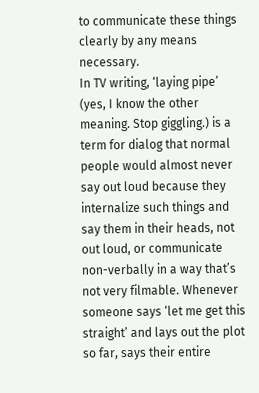to communicate these things clearly by any means necessary.
In TV writing, ‘laying pipe’ (yes, I know the other meaning. Stop giggling.) is a term for dialog that normal people would almost never say out loud because they internalize such things and say them in their heads, not out loud, or communicate non-verbally in a way that’s not very filmable. Whenever someone says ‘let me get this straight’ and lays out the plot so far, says their entire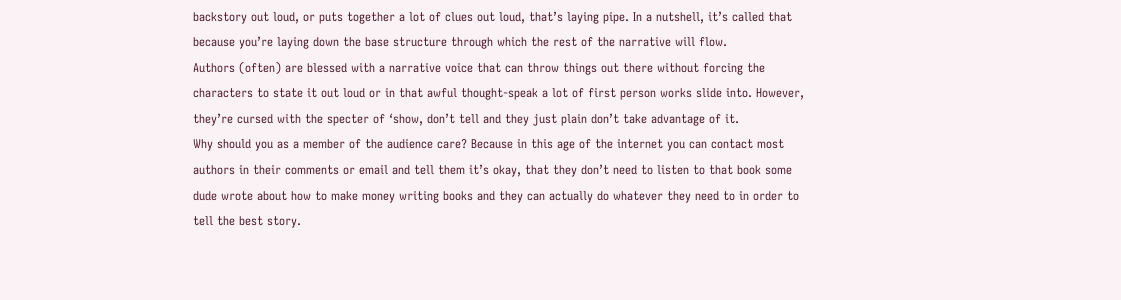backstory out loud, or puts together a lot of clues out loud, that’s laying pipe. In a nutshell, it’s called that because you’re laying down the base structure through which the rest of the narrative will flow.
Authors (often) are blessed with a narrative voice that can throw things out there without forcing the characters to state it out loud or in that awful thought-speak a lot of first person works slide into. However, they’re cursed with the specter of ‘show, don’t tell and they just plain don’t take advantage of it.
Why should you as a member of the audience care? Because in this age of the internet you can contact most authors in their comments or email and tell them it’s okay, that they don’t need to listen to that book some dude wrote about how to make money writing books and they can actually do whatever they need to in order to tell the best story.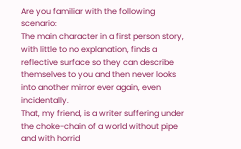Are you familiar with the following scenario:
The main character in a first person story, with little to no explanation, finds a reflective surface so they can describe themselves to you and then never looks into another mirror ever again, even incidentally.
That, my friend, is a writer suffering under the choke-chain of a world without pipe and with horrid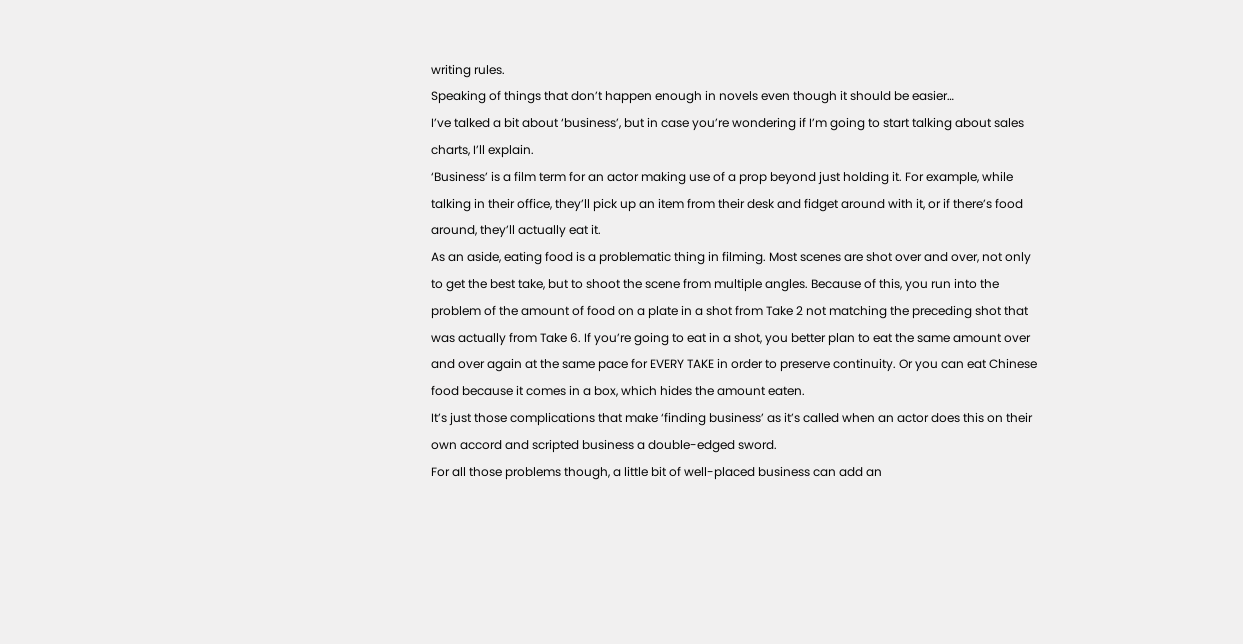writing rules.
Speaking of things that don’t happen enough in novels even though it should be easier…
I’ve talked a bit about ‘business’, but in case you’re wondering if I’m going to start talking about sales charts, I’ll explain.
‘Business’ is a film term for an actor making use of a prop beyond just holding it. For example, while talking in their office, they’ll pick up an item from their desk and fidget around with it, or if there’s food around, they’ll actually eat it.
As an aside, eating food is a problematic thing in filming. Most scenes are shot over and over, not only to get the best take, but to shoot the scene from multiple angles. Because of this, you run into the problem of the amount of food on a plate in a shot from Take 2 not matching the preceding shot that was actually from Take 6. If you’re going to eat in a shot, you better plan to eat the same amount over and over again at the same pace for EVERY TAKE in order to preserve continuity. Or you can eat Chinese food because it comes in a box, which hides the amount eaten.
It’s just those complications that make ‘finding business’ as it’s called when an actor does this on their own accord and scripted business a double-edged sword.
For all those problems though, a little bit of well-placed business can add an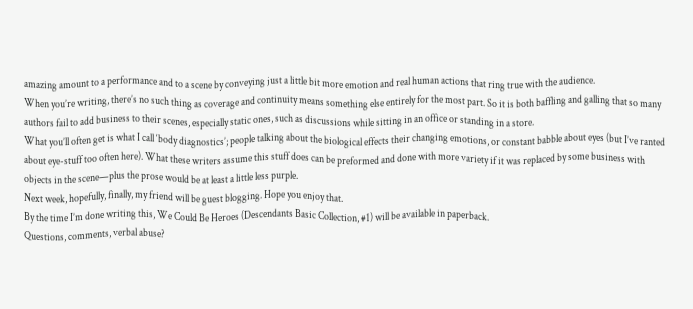amazing amount to a performance and to a scene by conveying just a little bit more emotion and real human actions that ring true with the audience.
When you’re writing, there’s no such thing as coverage and continuity means something else entirely for the most part. So it is both baffling and galling that so many authors fail to add business to their scenes, especially static ones, such as discussions while sitting in an office or standing in a store.
What you’ll often get is what I call ‘body diagnostics’; people talking about the biological effects their changing emotions, or constant babble about eyes (but I’ve ranted about eye-stuff too often here). What these writers assume this stuff does can be preformed and done with more variety if it was replaced by some business with objects in the scene—plus the prose would be at least a little less purple.
Next week, hopefully, finally, my friend will be guest blogging. Hope you enjoy that.
By the time I’m done writing this, We Could Be Heroes (Descendants Basic Collection, #1) will be available in paperback.
Questions, comments, verbal abuse?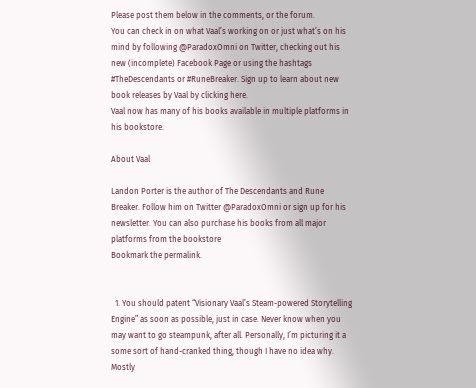Please post them below in the comments, or the forum.
You can check in on what Vaal’s working on or just what’s on his mind by following @ParadoxOmni on Twitter, checking out his new (incomplete) Facebook Page or using the hashtags #TheDescendants or #RuneBreaker. Sign up to learn about new book releases by Vaal by clicking here.
Vaal now has many of his books available in multiple platforms in his bookstore.

About Vaal

Landon Porter is the author of The Descendants and Rune Breaker. Follow him on Twitter @ParadoxOmni or sign up for his newsletter. You can also purchase his books from all major platforms from the bookstore
Bookmark the permalink.


  1. You should patent “Visionary Vaal’s Steam-powered Storytelling Engine” as soon as possible, just in case. Never know when you may want to go steampunk, after all. Personally, I’m picturing it a some sort of hand-cranked thing, though I have no idea why. Mostly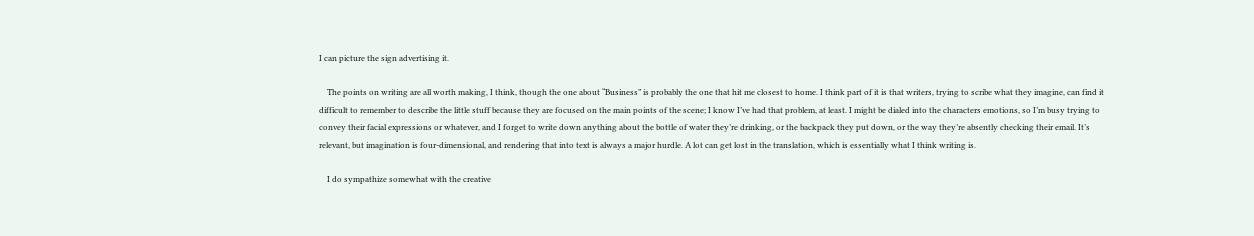I can picture the sign advertising it.

    The points on writing are all worth making, I think, though the one about “Business” is probably the one that hit me closest to home. I think part of it is that writers, trying to scribe what they imagine, can find it difficult to remember to describe the little stuff because they are focused on the main points of the scene; I know I’ve had that problem, at least. I might be dialed into the characters emotions, so I’m busy trying to convey their facial expressions or whatever, and I forget to write down anything about the bottle of water they’re drinking, or the backpack they put down, or the way they’re absently checking their email. It’s relevant, but imagination is four-dimensional, and rendering that into text is always a major hurdle. A lot can get lost in the translation, which is essentially what I think writing is.

    I do sympathize somewhat with the creative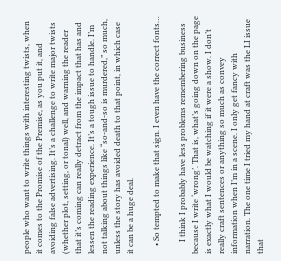people who want to write things with interesting twists, when it comes to the Promise of the Premise, as you put it, and avoiding false advertising. It’s a challenge to write major twists (whether plot, setting, or tonal) well, and warning the reader that it’s coming can really detract from the impact that has and lessen the reading experience. It’s a tough issue to handle. I’m not talking about things like “so-and-so is murdered,” so much, unless the story has avoided death to that point, in which case it can be a huge deal.

    • So tempted to make that sign. I even have the correct fonts…

      I think I probably have less problems remembering business because I write ‘wrong’. That is, what’s going down on the page is exactly what I would be watching if it were a show. I don’t really craft sentences or anything so much as convey information when I’m in a scene. I only get fancy with narration. The one time I tried my hand at craft was the LI issue that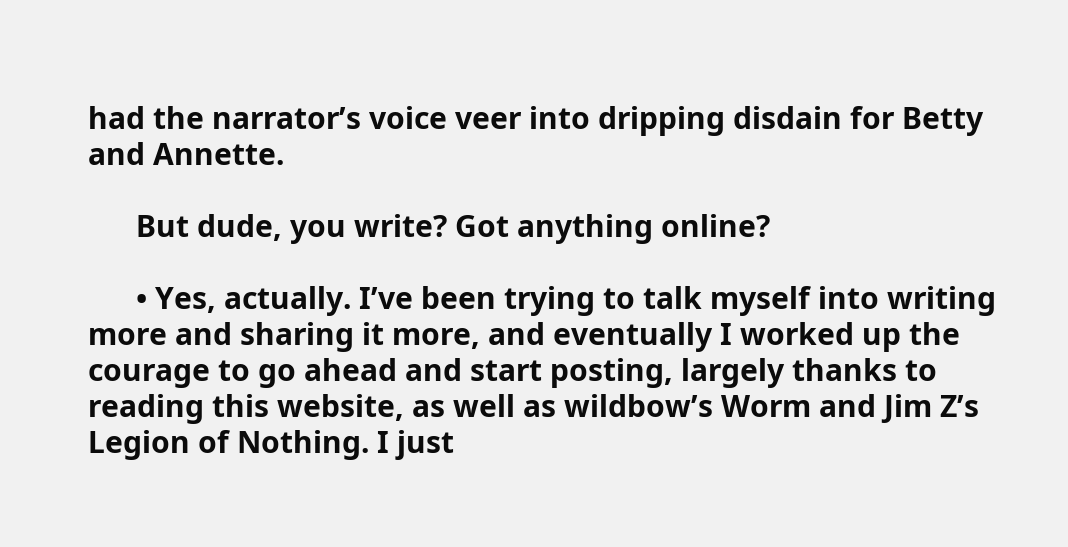had the narrator’s voice veer into dripping disdain for Betty and Annette.

      But dude, you write? Got anything online?

      • Yes, actually. I’ve been trying to talk myself into writing more and sharing it more, and eventually I worked up the courage to go ahead and start posting, largely thanks to reading this website, as well as wildbow’s Worm and Jim Z’s Legion of Nothing. I just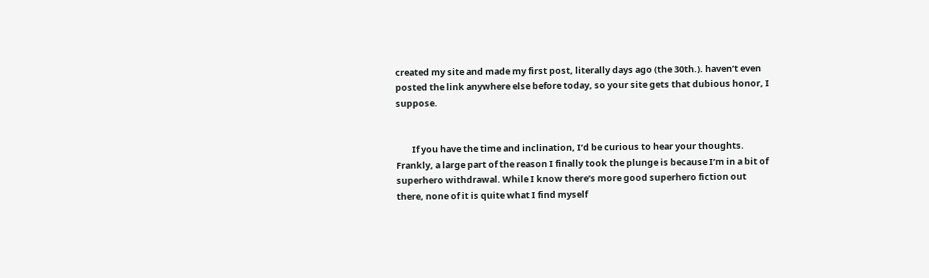created my site and made my first post, literally days ago (the 30th.). haven’t even posted the link anywhere else before today, so your site gets that dubious honor, I suppose.


        If you have the time and inclination, I’d be curious to hear your thoughts. Frankly, a large part of the reason I finally took the plunge is because I’m in a bit of superhero withdrawal. While I know there’s more good superhero fiction out there, none of it is quite what I find myself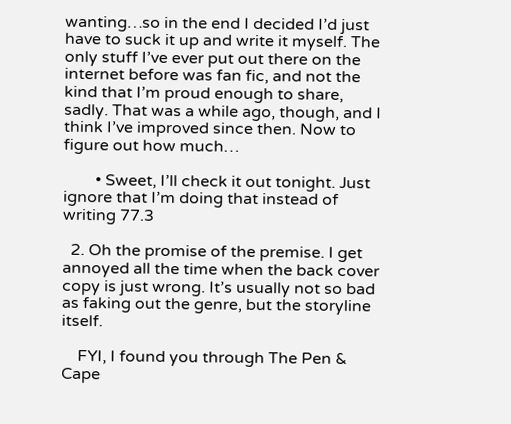wanting…so in the end I decided I’d just have to suck it up and write it myself. The only stuff I’ve ever put out there on the internet before was fan fic, and not the kind that I’m proud enough to share, sadly. That was a while ago, though, and I think I’ve improved since then. Now to figure out how much…

        • Sweet, I’ll check it out tonight. Just ignore that I’m doing that instead of writing 77.3

  2. Oh the promise of the premise. I get annoyed all the time when the back cover copy is just wrong. It’s usually not so bad as faking out the genre, but the storyline itself.

    FYI, I found you through The Pen & Cape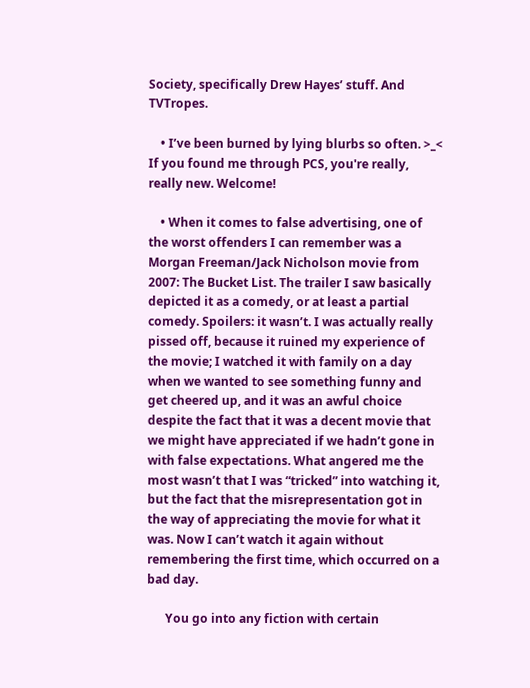Society, specifically Drew Hayes’ stuff. And TVTropes.

    • I’ve been burned by lying blurbs so often. >_< If you found me through PCS, you're really, really new. Welcome!

    • When it comes to false advertising, one of the worst offenders I can remember was a Morgan Freeman/Jack Nicholson movie from 2007: The Bucket List. The trailer I saw basically depicted it as a comedy, or at least a partial comedy. Spoilers: it wasn’t. I was actually really pissed off, because it ruined my experience of the movie; I watched it with family on a day when we wanted to see something funny and get cheered up, and it was an awful choice despite the fact that it was a decent movie that we might have appreciated if we hadn’t gone in with false expectations. What angered me the most wasn’t that I was “tricked” into watching it, but the fact that the misrepresentation got in the way of appreciating the movie for what it was. Now I can’t watch it again without remembering the first time, which occurred on a bad day.

      You go into any fiction with certain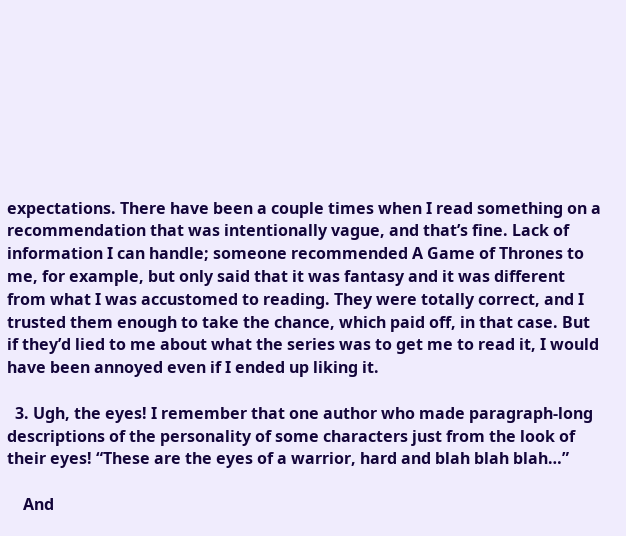expectations. There have been a couple times when I read something on a recommendation that was intentionally vague, and that’s fine. Lack of information I can handle; someone recommended A Game of Thrones to me, for example, but only said that it was fantasy and it was different from what I was accustomed to reading. They were totally correct, and I trusted them enough to take the chance, which paid off, in that case. But if they’d lied to me about what the series was to get me to read it, I would have been annoyed even if I ended up liking it.

  3. Ugh, the eyes! I remember that one author who made paragraph-long descriptions of the personality of some characters just from the look of their eyes! “These are the eyes of a warrior, hard and blah blah blah…”

    And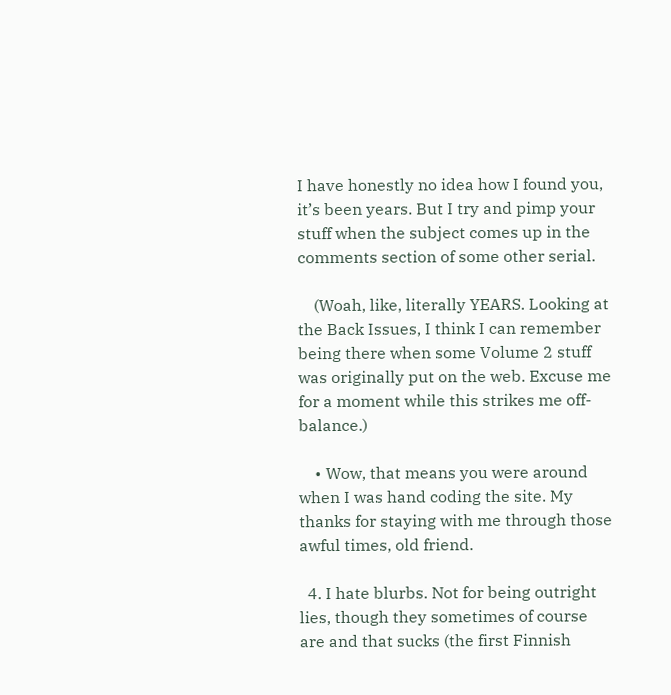I have honestly no idea how I found you, it’s been years. But I try and pimp your stuff when the subject comes up in the comments section of some other serial.

    (Woah, like, literally YEARS. Looking at the Back Issues, I think I can remember being there when some Volume 2 stuff was originally put on the web. Excuse me for a moment while this strikes me off-balance.)

    • Wow, that means you were around when I was hand coding the site. My thanks for staying with me through those awful times, old friend.

  4. I hate blurbs. Not for being outright lies, though they sometimes of course are and that sucks (the first Finnish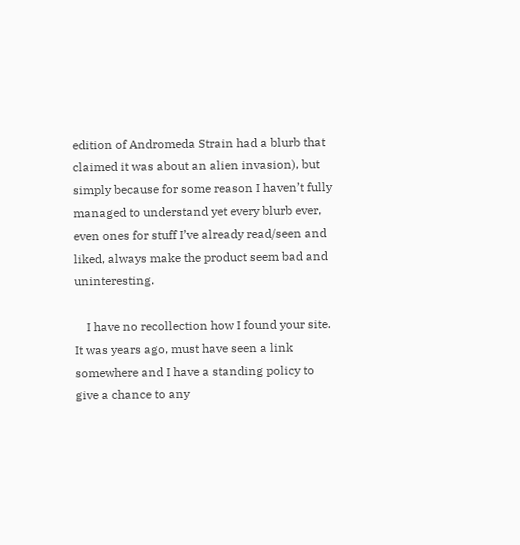edition of Andromeda Strain had a blurb that claimed it was about an alien invasion), but simply because for some reason I haven’t fully managed to understand yet every blurb ever, even ones for stuff I’ve already read/seen and liked, always make the product seem bad and uninteresting.

    I have no recollection how I found your site. It was years ago, must have seen a link somewhere and I have a standing policy to give a chance to any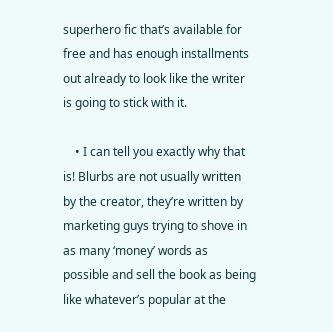superhero fic that’s available for free and has enough installments out already to look like the writer is going to stick with it.

    • I can tell you exactly why that is! Blurbs are not usually written by the creator, they’re written by marketing guys trying to shove in as many ‘money’ words as possible and sell the book as being like whatever’s popular at the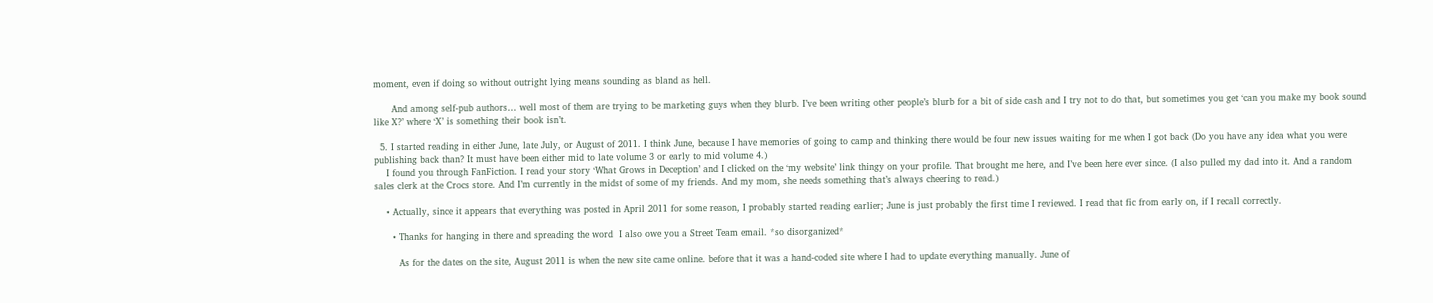moment, even if doing so without outright lying means sounding as bland as hell.

      And among self-pub authors… well most of them are trying to be marketing guys when they blurb. I’ve been writing other people’s blurb for a bit of side cash and I try not to do that, but sometimes you get ‘can you make my book sound like X?’ where ‘X’ is something their book isn’t.

  5. I started reading in either June, late July, or August of 2011. I think June, because I have memories of going to camp and thinking there would be four new issues waiting for me when I got back (Do you have any idea what you were publishing back than? It must have been either mid to late volume 3 or early to mid volume 4.)
    I found you through FanFiction. I read your story ‘What Grows in Deception’ and I clicked on the ‘my website’ link thingy on your profile. That brought me here, and I’ve been here ever since. (I also pulled my dad into it. And a random sales clerk at the Crocs store. And I’m currently in the midst of some of my friends. And my mom, she needs something that’s always cheering to read.)

    • Actually, since it appears that everything was posted in April 2011 for some reason, I probably started reading earlier; June is just probably the first time I reviewed. I read that fic from early on, if I recall correctly.

      • Thanks for hanging in there and spreading the word  I also owe you a Street Team email. *so disorganized*

        As for the dates on the site, August 2011 is when the new site came online. before that it was a hand-coded site where I had to update everything manually. June of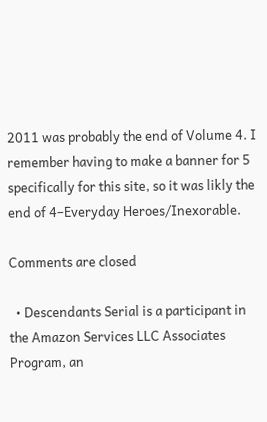2011 was probably the end of Volume 4. I remember having to make a banner for 5 specifically for this site, so it was likly the end of 4–Everyday Heroes/Inexorable.

Comments are closed

  • Descendants Serial is a participant in the Amazon Services LLC Associates Program, an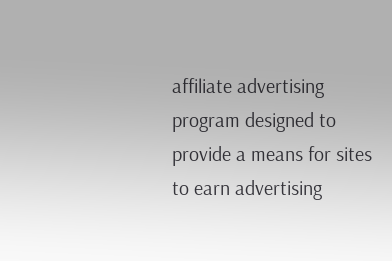affiliate advertising program designed to provide a means for sites to earn advertising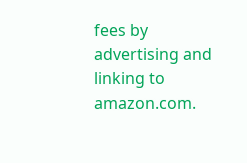fees by advertising and linking to amazon.com.